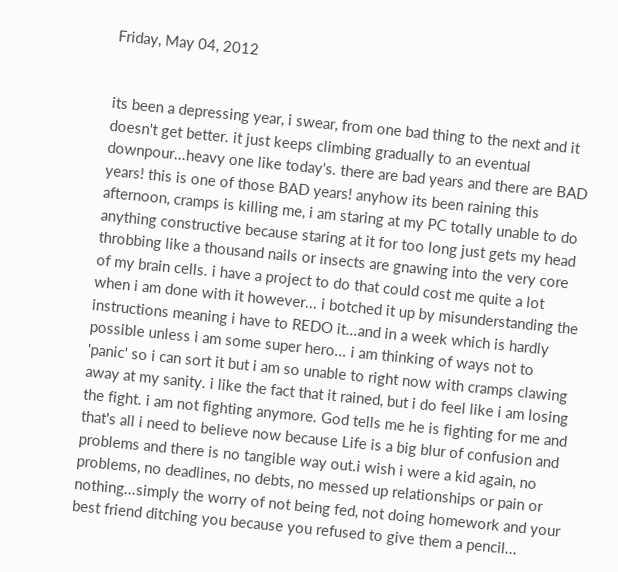Friday, May 04, 2012


its been a depressing year, i swear, from one bad thing to the next and it doesn't get better. it just keeps climbing gradually to an eventual downpour...heavy one like today's. there are bad years and there are BAD years! this is one of those BAD years! anyhow its been raining this afternoon, cramps is killing me, i am staring at my PC totally unable to do anything constructive because staring at it for too long just gets my head throbbing like a thousand nails or insects are gnawing into the very core of my brain cells. i have a project to do that could cost me quite a lot when i am done with it however... i botched it up by misunderstanding the instructions meaning i have to REDO it...and in a week which is hardly possible unless i am some super hero... i am thinking of ways not to 'panic' so i can sort it but i am so unable to right now with cramps clawing away at my sanity. i like the fact that it rained, but i do feel like i am losing the fight. i am not fighting anymore. God tells me he is fighting for me and that's all i need to believe now because Life is a big blur of confusion and problems and there is no tangible way out.i wish i were a kid again, no problems, no deadlines, no debts, no messed up relationships or pain or nothing...simply the worry of not being fed, not doing homework and your best friend ditching you because you refused to give them a pencil...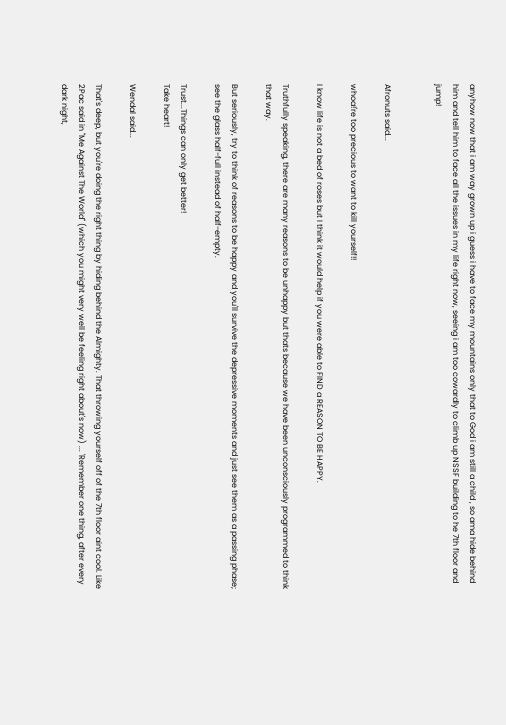anyhow now that i am way grown up i guess i have to face my mountains only that to God i am still a child , so ama hide behind him and tell him to face all the issues in my life right now, seeing i am too cowardly to climb up NSSF building to he 7th floor and jump!


Afronuts said...

whoa!'re too precious to want to kill yourself!!

I know life is not a bed of roses but I think it would help if you were able to FIND a REASON TO BE HAPPY.

Truthfully speaking, there are many reasons to be unhappy but thats because we have been unconsciously programmed to think that way.

But seriously, try to think of reasons to be happy and you'll survive the depressive moments and just see them as a passing phase; see the glass half-full instead of half-empty.

Trust...Things can only get better!
Take heart!

Wendal said...

That's deep, but you're doing the right thing by hiding behind the Almighty. That throwing yourself off of the 7th floor aint cool. Like 2Pac said in "Me Against The World" (which you might very well be feeling right about's now) ... 'Remember one thing, after every dark night,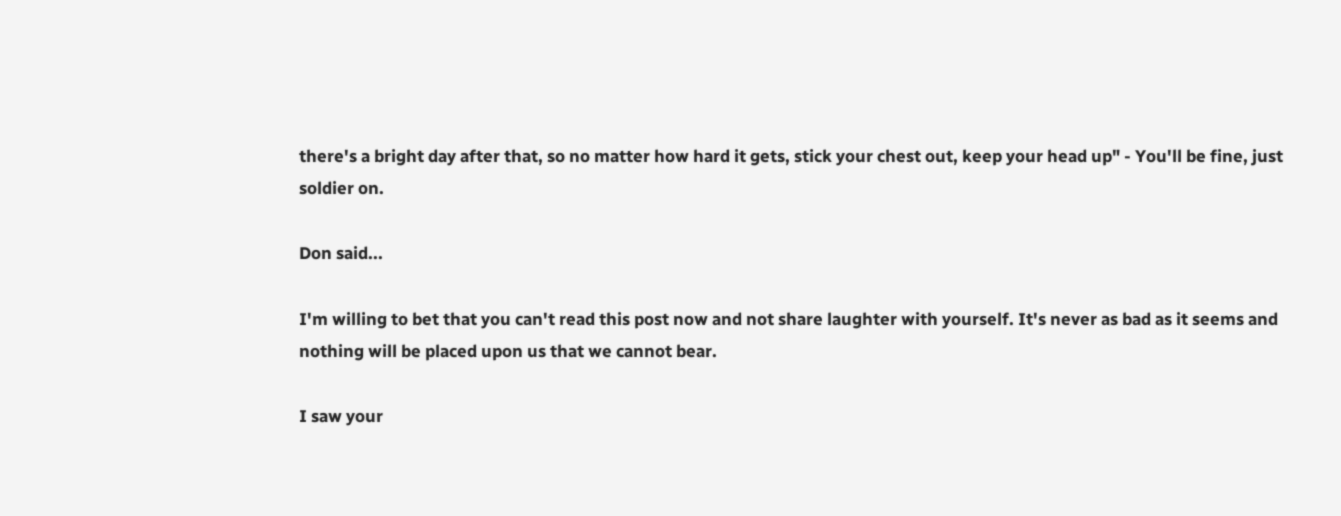there's a bright day after that, so no matter how hard it gets, stick your chest out, keep your head up" - You'll be fine, just soldier on.

Don said...

I'm willing to bet that you can't read this post now and not share laughter with yourself. It's never as bad as it seems and nothing will be placed upon us that we cannot bear.

I saw your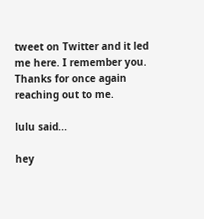tweet on Twitter and it led me here. I remember you. Thanks for once again reaching out to me.

lulu said...

hey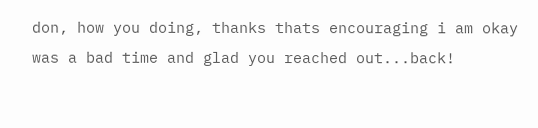don, how you doing, thanks thats encouraging i am okay was a bad time and glad you reached out...back!